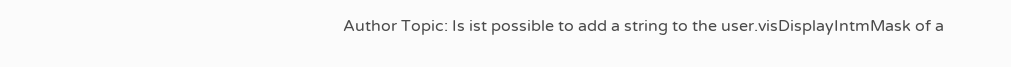Author Topic: Is ist possible to add a string to the user.visDisplayIntmMask of a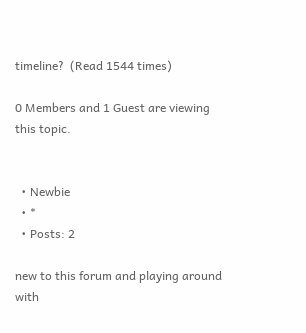timeline?  (Read 1544 times)

0 Members and 1 Guest are viewing this topic.


  • Newbie
  • *
  • Posts: 2

new to this forum and playing around with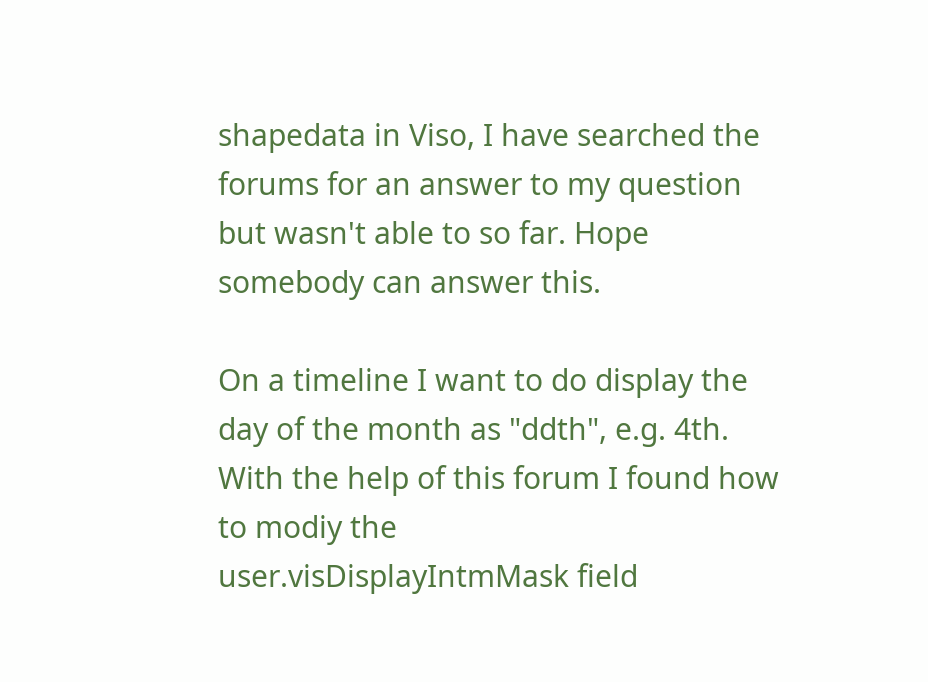shapedata in Viso, I have searched the forums for an answer to my question but wasn't able to so far. Hope somebody can answer this.

On a timeline I want to do display the day of the month as "ddth", e.g. 4th. With the help of this forum I found how to modiy the
user.visDisplayIntmMask field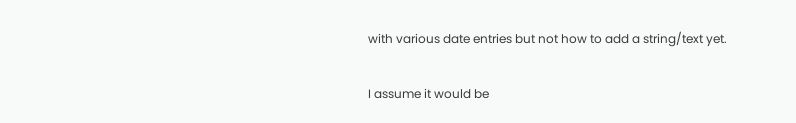with various date entries but not how to add a string/text yet.

I assume it would be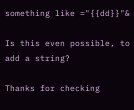something like ="{{dd}}"&

Is this even possible, to add a string?

Thanks for checking